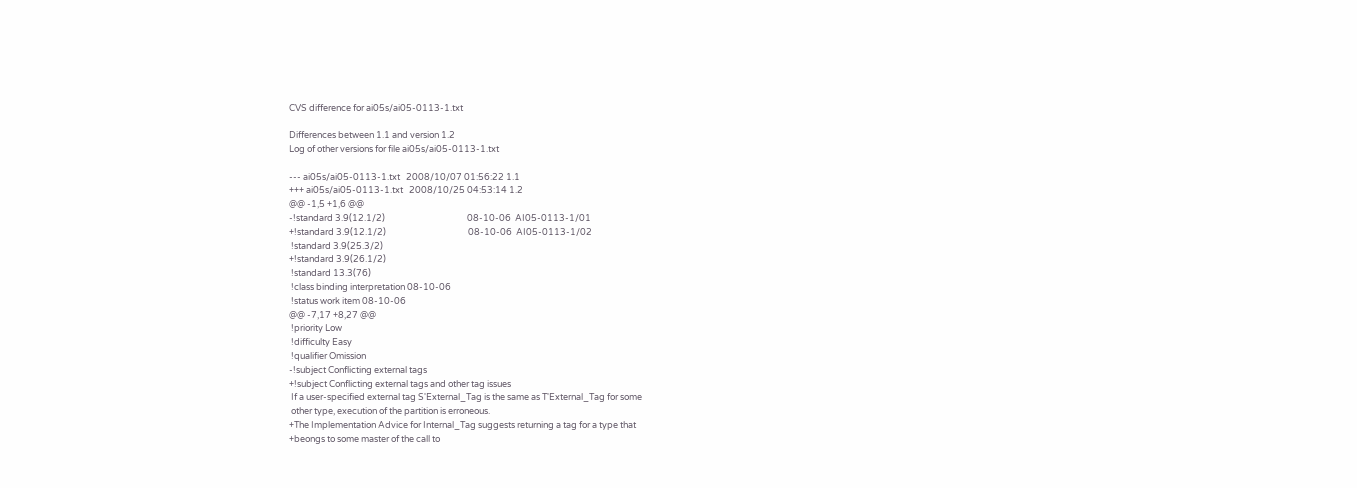CVS difference for ai05s/ai05-0113-1.txt

Differences between 1.1 and version 1.2
Log of other versions for file ai05s/ai05-0113-1.txt

--- ai05s/ai05-0113-1.txt   2008/10/07 01:56:22 1.1
+++ ai05s/ai05-0113-1.txt   2008/10/25 04:53:14 1.2
@@ -1,5 +1,6 @@
-!standard 3.9(12.1/2)                                         08-10-06  AI05-0113-1/01
+!standard 3.9(12.1/2)                                         08-10-06  AI05-0113-1/02
 !standard 3.9(25.3/2)
+!standard 3.9(26.1/2)
 !standard 13.3(76)
 !class binding interpretation 08-10-06
 !status work item 08-10-06
@@ -7,17 +8,27 @@
 !priority Low
 !difficulty Easy
 !qualifier Omission
-!subject Conflicting external tags
+!subject Conflicting external tags and other tag issues
 If a user-specified external tag S'External_Tag is the same as T'External_Tag for some
 other type, execution of the partition is erroneous.
+The Implementation Advice for Internal_Tag suggests returning a tag for a type that
+beongs to some master of the call to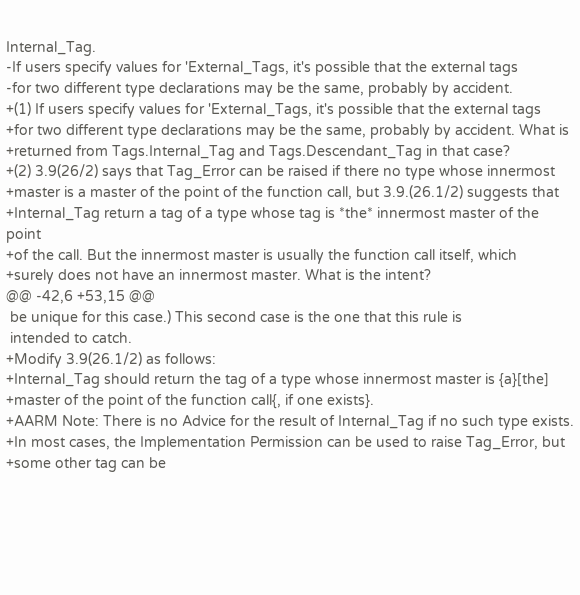Internal_Tag.
-If users specify values for 'External_Tags, it's possible that the external tags
-for two different type declarations may be the same, probably by accident.
+(1) If users specify values for 'External_Tags, it's possible that the external tags
+for two different type declarations may be the same, probably by accident. What is
+returned from Tags.Internal_Tag and Tags.Descendant_Tag in that case?
+(2) 3.9(26/2) says that Tag_Error can be raised if there no type whose innermost
+master is a master of the point of the function call, but 3.9.(26.1/2) suggests that
+Internal_Tag return a tag of a type whose tag is *the* innermost master of the point
+of the call. But the innermost master is usually the function call itself, which
+surely does not have an innermost master. What is the intent?
@@ -42,6 +53,15 @@
 be unique for this case.) This second case is the one that this rule is
 intended to catch.
+Modify 3.9(26.1/2) as follows:
+Internal_Tag should return the tag of a type whose innermost master is {a}[the]
+master of the point of the function call{, if one exists}.
+AARM Note: There is no Advice for the result of Internal_Tag if no such type exists.
+In most cases, the Implementation Permission can be used to raise Tag_Error, but
+some other tag can be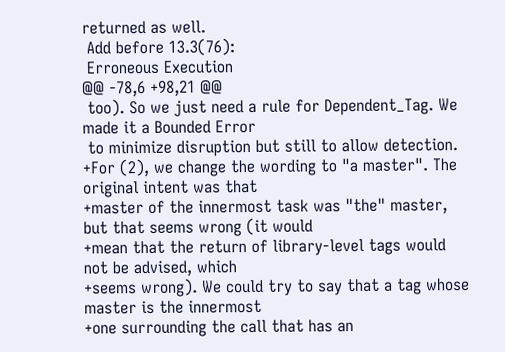returned as well.
 Add before 13.3(76):
 Erroneous Execution
@@ -78,6 +98,21 @@
 too). So we just need a rule for Dependent_Tag. We made it a Bounded Error
 to minimize disruption but still to allow detection.
+For (2), we change the wording to "a master". The original intent was that
+master of the innermost task was "the" master, but that seems wrong (it would
+mean that the return of library-level tags would not be advised, which
+seems wrong). We could try to say that a tag whose master is the innermost
+one surrounding the call that has an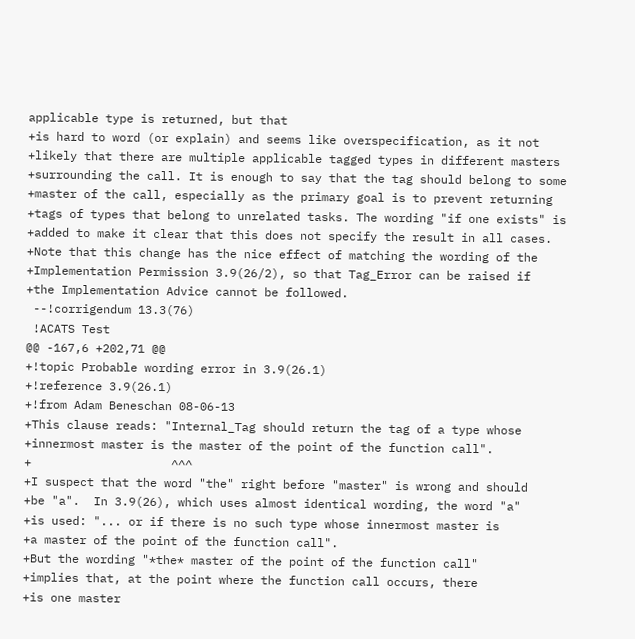applicable type is returned, but that
+is hard to word (or explain) and seems like overspecification, as it not
+likely that there are multiple applicable tagged types in different masters
+surrounding the call. It is enough to say that the tag should belong to some
+master of the call, especially as the primary goal is to prevent returning
+tags of types that belong to unrelated tasks. The wording "if one exists" is
+added to make it clear that this does not specify the result in all cases.
+Note that this change has the nice effect of matching the wording of the
+Implementation Permission 3.9(26/2), so that Tag_Error can be raised if
+the Implementation Advice cannot be followed.
 --!corrigendum 13.3(76)
 !ACATS Test
@@ -167,6 +202,71 @@
+!topic Probable wording error in 3.9(26.1)
+!reference 3.9(26.1)
+!from Adam Beneschan 08-06-13
+This clause reads: "Internal_Tag should return the tag of a type whose
+innermost master is the master of the point of the function call".
+                    ^^^
+I suspect that the word "the" right before "master" is wrong and should
+be "a".  In 3.9(26), which uses almost identical wording, the word "a"
+is used: "... or if there is no such type whose innermost master is
+a master of the point of the function call".
+But the wording "*the* master of the point of the function call"
+implies that, at the point where the function call occurs, there
+is one master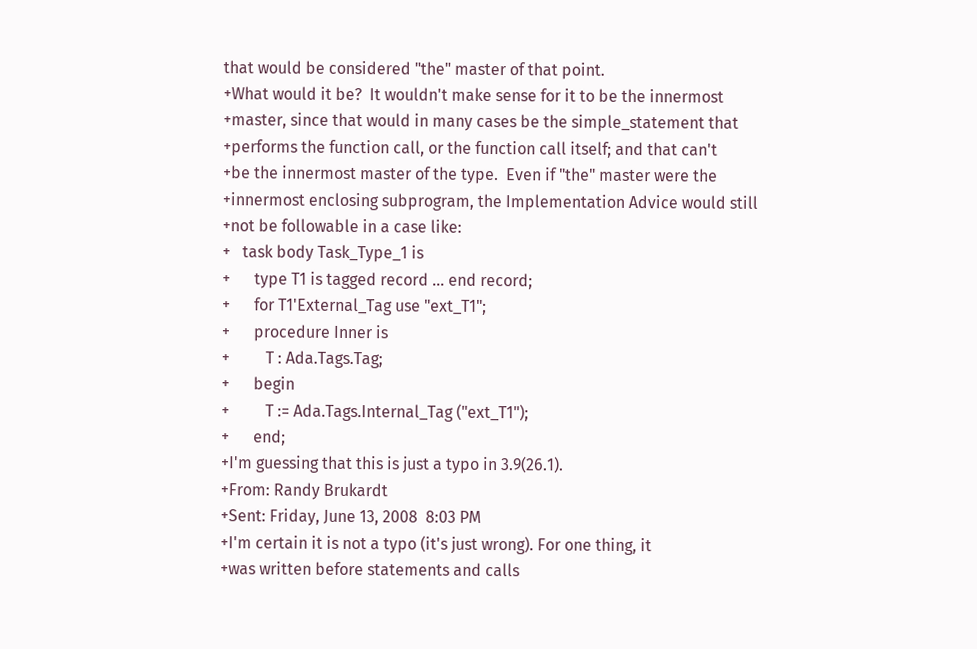that would be considered "the" master of that point.
+What would it be?  It wouldn't make sense for it to be the innermost
+master, since that would in many cases be the simple_statement that
+performs the function call, or the function call itself; and that can't
+be the innermost master of the type.  Even if "the" master were the
+innermost enclosing subprogram, the Implementation Advice would still
+not be followable in a case like:
+   task body Task_Type_1 is
+      type T1 is tagged record ... end record;
+      for T1'External_Tag use "ext_T1";
+      procedure Inner is
+         T : Ada.Tags.Tag;
+      begin
+         T := Ada.Tags.Internal_Tag ("ext_T1");
+      end;
+I'm guessing that this is just a typo in 3.9(26.1).
+From: Randy Brukardt
+Sent: Friday, June 13, 2008  8:03 PM
+I'm certain it is not a typo (it's just wrong). For one thing, it
+was written before statements and calls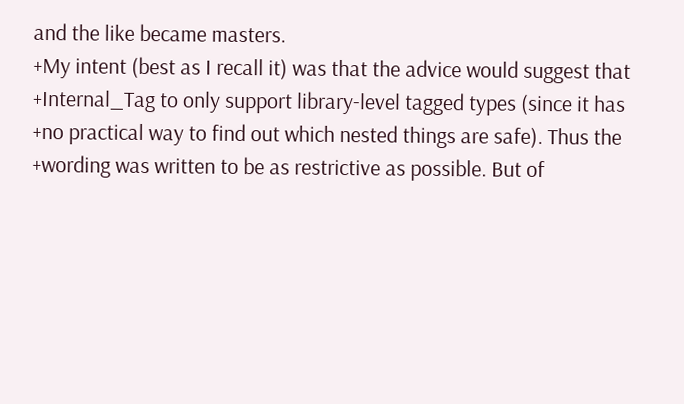and the like became masters.
+My intent (best as I recall it) was that the advice would suggest that
+Internal_Tag to only support library-level tagged types (since it has
+no practical way to find out which nested things are safe). Thus the
+wording was written to be as restrictive as possible. But of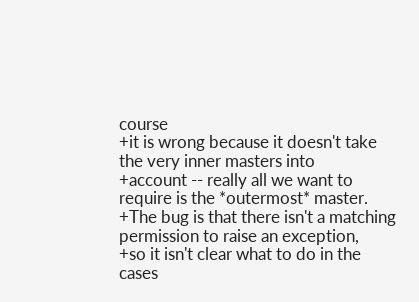course
+it is wrong because it doesn't take the very inner masters into
+account -- really all we want to require is the *outermost* master.
+The bug is that there isn't a matching permission to raise an exception,
+so it isn't clear what to do in the cases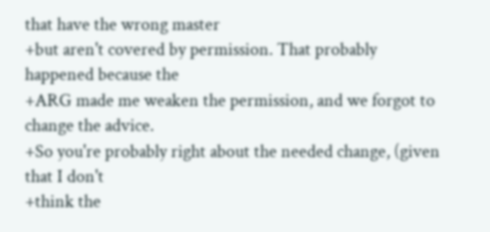that have the wrong master
+but aren't covered by permission. That probably happened because the
+ARG made me weaken the permission, and we forgot to change the advice.
+So you're probably right about the needed change, (given that I don't
+think the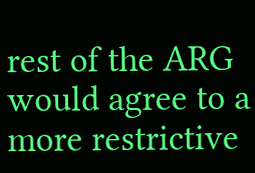rest of the ARG would agree to a more restrictive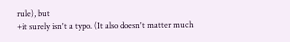rule), but
+it surely isn't a typo. (It also doesn't matter much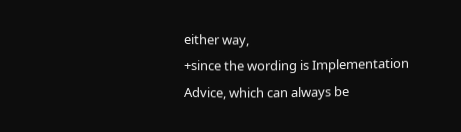either way,
+since the wording is Implementation Advice, which can always be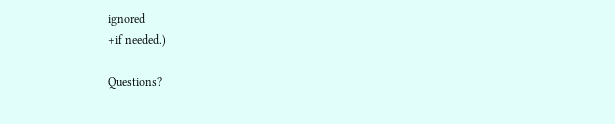ignored
+if needed.)

Questions?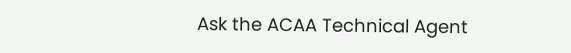Ask the ACAA Technical Agent